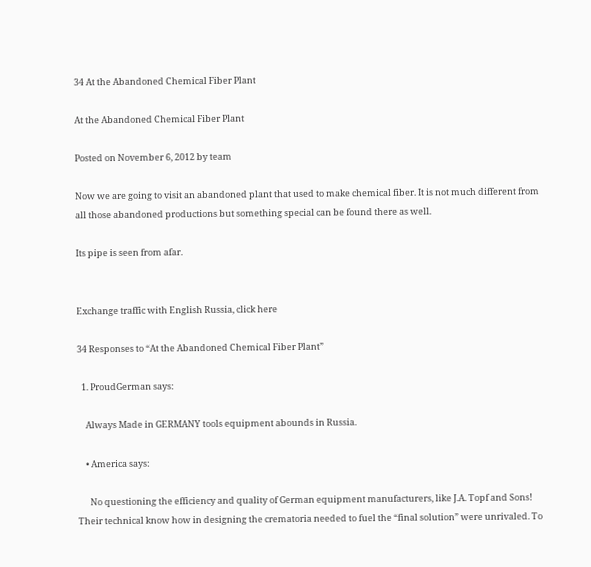34 At the Abandoned Chemical Fiber Plant

At the Abandoned Chemical Fiber Plant

Posted on November 6, 2012 by team

Now we are going to visit an abandoned plant that used to make chemical fiber. It is not much different from all those abandoned productions but something special can be found there as well.

Its pipe is seen from afar.


Exchange traffic with English Russia, click here

34 Responses to “At the Abandoned Chemical Fiber Plant”

  1. ProudGerman says:

    Always Made in GERMANY tools equipment abounds in Russia.

    • America says:

      No questioning the efficiency and quality of German equipment manufacturers, like J.A. Topf and Sons! Their technical know how in designing the crematoria needed to fuel the “final solution” were unrivaled. To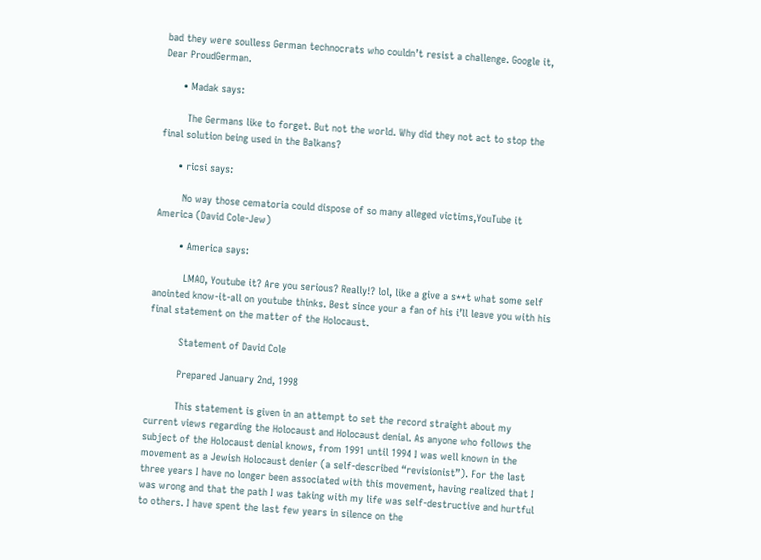bad they were soulless German technocrats who couldn’t resist a challenge. Google it, Dear ProudGerman.

      • Madak says:

        The Germans like to forget. But not the world. Why did they not act to stop the final solution being used in the Balkans?

      • ricsi says:

        No way those cematoria could dispose of so many alleged victims,YouTube it America (David Cole-Jew)

        • America says:

          LMAO, Youtube it? Are you serious? Really!? lol, like a give a s**t what some self anointed know-it-all on youtube thinks. Best since your a fan of his i’ll leave you with his final statement on the matter of the Holocaust.

          Statement of David Cole

          Prepared January 2nd, 1998

          This statement is given in an attempt to set the record straight about my current views regarding the Holocaust and Holocaust denial. As anyone who follows the subject of the Holocaust denial knows, from 1991 until 1994 I was well known in the movement as a Jewish Holocaust denier (a self-described “revisionist”). For the last three years I have no longer been associated with this movement, having realized that I was wrong and that the path I was taking with my life was self-destructive and hurtful to others. I have spent the last few years in silence on the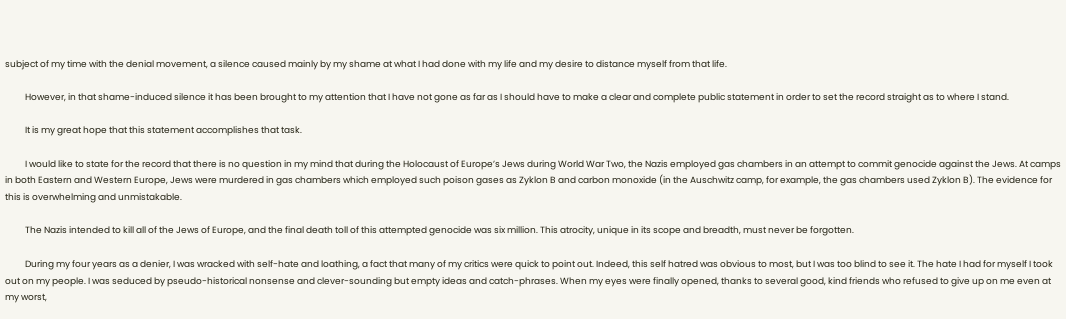subject of my time with the denial movement, a silence caused mainly by my shame at what I had done with my life and my desire to distance myself from that life.

          However, in that shame-induced silence it has been brought to my attention that I have not gone as far as I should have to make a clear and complete public statement in order to set the record straight as to where I stand.

          It is my great hope that this statement accomplishes that task.

          I would like to state for the record that there is no question in my mind that during the Holocaust of Europe’s Jews during World War Two, the Nazis employed gas chambers in an attempt to commit genocide against the Jews. At camps in both Eastern and Western Europe, Jews were murdered in gas chambers which employed such poison gases as Zyklon B and carbon monoxide (in the Auschwitz camp, for example, the gas chambers used Zyklon B). The evidence for this is overwhelming and unmistakable.

          The Nazis intended to kill all of the Jews of Europe, and the final death toll of this attempted genocide was six million. This atrocity, unique in its scope and breadth, must never be forgotten.

          During my four years as a denier, I was wracked with self-hate and loathing, a fact that many of my critics were quick to point out. Indeed, this self hatred was obvious to most, but I was too blind to see it. The hate I had for myself I took out on my people. I was seduced by pseudo-historical nonsense and clever-sounding but empty ideas and catch-phrases. When my eyes were finally opened, thanks to several good, kind friends who refused to give up on me even at my worst,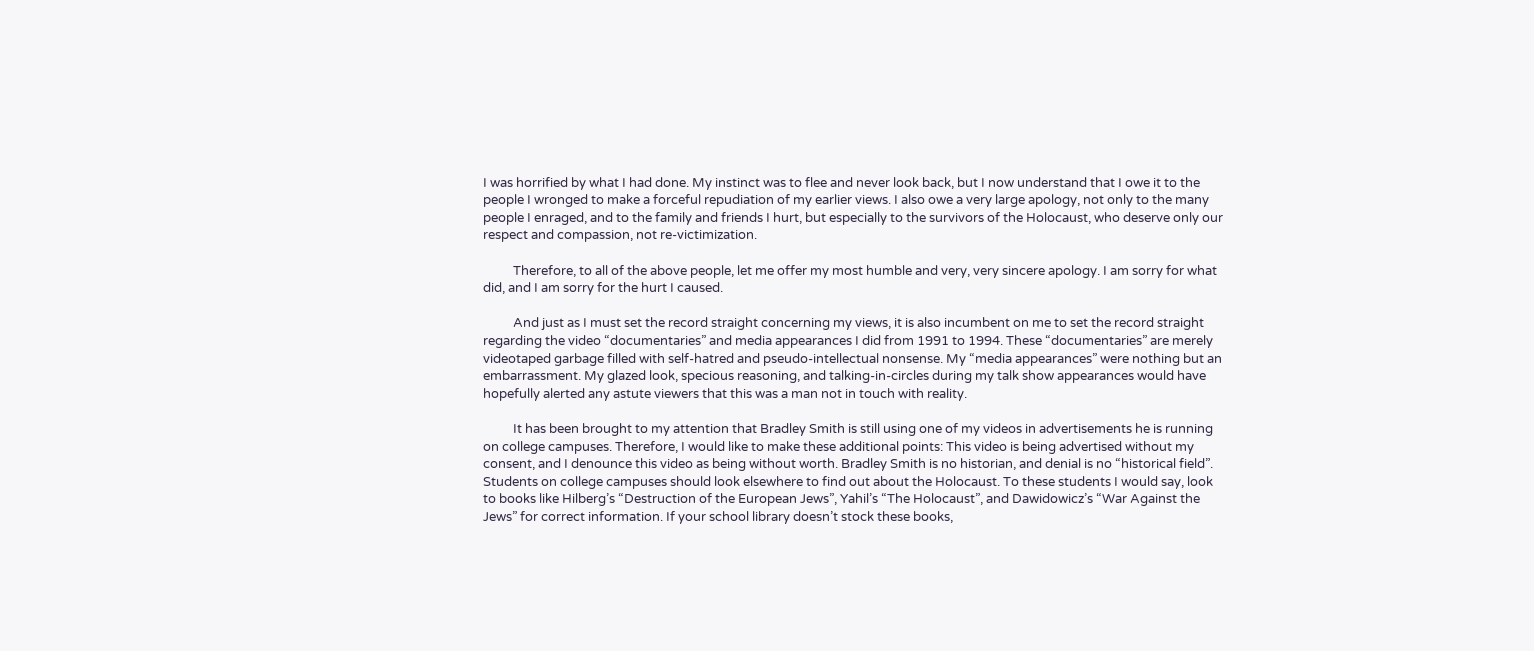I was horrified by what I had done. My instinct was to flee and never look back, but I now understand that I owe it to the people I wronged to make a forceful repudiation of my earlier views. I also owe a very large apology, not only to the many people I enraged, and to the family and friends I hurt, but especially to the survivors of the Holocaust, who deserve only our respect and compassion, not re-victimization.

          Therefore, to all of the above people, let me offer my most humble and very, very sincere apology. I am sorry for what did, and I am sorry for the hurt I caused.

          And just as I must set the record straight concerning my views, it is also incumbent on me to set the record straight regarding the video “documentaries” and media appearances I did from 1991 to 1994. These “documentaries” are merely videotaped garbage filled with self-hatred and pseudo-intellectual nonsense. My “media appearances” were nothing but an embarrassment. My glazed look, specious reasoning, and talking-in-circles during my talk show appearances would have hopefully alerted any astute viewers that this was a man not in touch with reality.

          It has been brought to my attention that Bradley Smith is still using one of my videos in advertisements he is running on college campuses. Therefore, I would like to make these additional points: This video is being advertised without my consent, and I denounce this video as being without worth. Bradley Smith is no historian, and denial is no “historical field”. Students on college campuses should look elsewhere to find out about the Holocaust. To these students I would say, look to books like Hilberg’s “Destruction of the European Jews”, Yahil’s “The Holocaust”, and Dawidowicz’s “War Against the Jews” for correct information. If your school library doesn’t stock these books,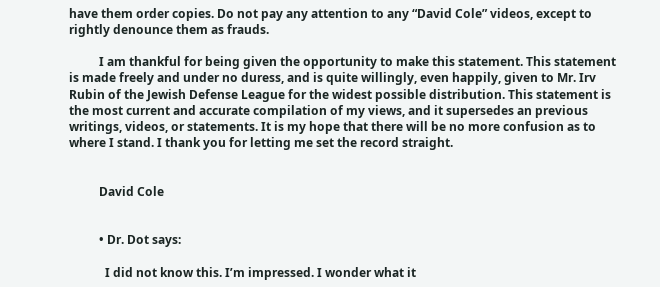have them order copies. Do not pay any attention to any “David Cole” videos, except to rightly denounce them as frauds.

          I am thankful for being given the opportunity to make this statement. This statement is made freely and under no duress, and is quite willingly, even happily, given to Mr. Irv Rubin of the Jewish Defense League for the widest possible distribution. This statement is the most current and accurate compilation of my views, and it supersedes an previous writings, videos, or statements. It is my hope that there will be no more confusion as to where I stand. I thank you for letting me set the record straight.


          David Cole


          • Dr. Dot says:

            I did not know this. I’m impressed. I wonder what it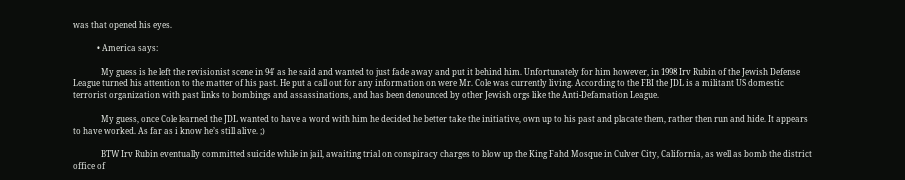was that opened his eyes.

            • America says:

              My guess is he left the revisionist scene in 94′ as he said and wanted to just fade away and put it behind him. Unfortunately for him however, in 1998 Irv Rubin of the Jewish Defense League turned his attention to the matter of his past. He put a call out for any information on were Mr. Cole was currently living. According to the FBI the JDL is a militant US domestic terrorist organization with past links to bombings and assassinations, and has been denounced by other Jewish orgs like the Anti-Defamation League.

              My guess, once Cole learned the JDL wanted to have a word with him he decided he better take the initiative, own up to his past and placate them, rather then run and hide. It appears to have worked. As far as i know he’s still alive. ;)

              BTW Irv Rubin eventually committed suicide while in jail, awaiting trial on conspiracy charges to blow up the King Fahd Mosque in Culver City, California, as well as bomb the district office of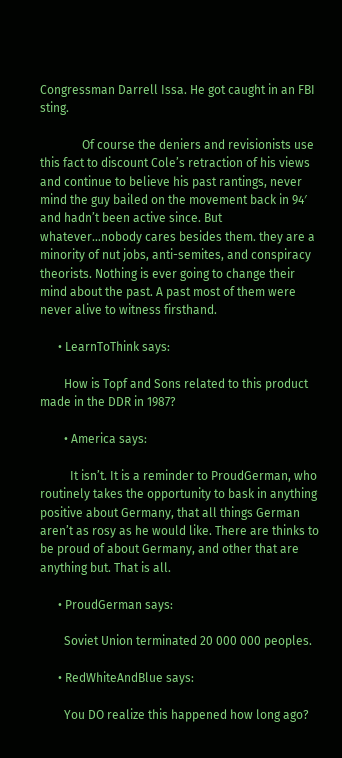Congressman Darrell Issa. He got caught in an FBI sting.

              Of course the deniers and revisionists use this fact to discount Cole’s retraction of his views and continue to believe his past rantings, never mind the guy bailed on the movement back in 94′ and hadn’t been active since. But whatever…nobody cares besides them. they are a minority of nut jobs, anti-semites, and conspiracy theorists. Nothing is ever going to change their mind about the past. A past most of them were never alive to witness firsthand.

      • LearnToThink says:

        How is Topf and Sons related to this product made in the DDR in 1987?

        • America says:

          It isn’t. It is a reminder to ProudGerman, who routinely takes the opportunity to bask in anything positive about Germany, that all things German aren’t as rosy as he would like. There are thinks to be proud of about Germany, and other that are anything but. That is all.

      • ProudGerman says:

        Soviet Union terminated 20 000 000 peoples.

      • RedWhiteAndBlue says:

        You DO realize this happened how long ago?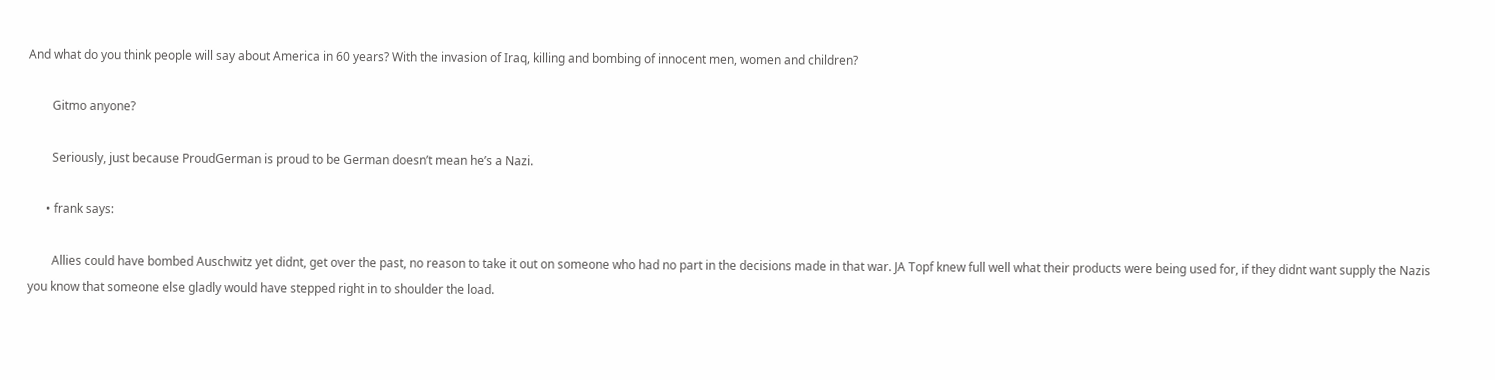And what do you think people will say about America in 60 years? With the invasion of Iraq, killing and bombing of innocent men, women and children?

        Gitmo anyone?

        Seriously, just because ProudGerman is proud to be German doesn’t mean he’s a Nazi.

      • frank says:

        Allies could have bombed Auschwitz yet didnt, get over the past, no reason to take it out on someone who had no part in the decisions made in that war. JA Topf knew full well what their products were being used for, if they didnt want supply the Nazis you know that someone else gladly would have stepped right in to shoulder the load.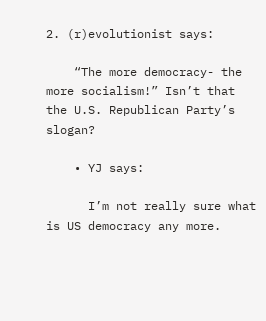2. (r)evolutionist says:

    “The more democracy- the more socialism!” Isn’t that the U.S. Republican Party’s slogan?

    • YJ says:

      I’m not really sure what is US democracy any more.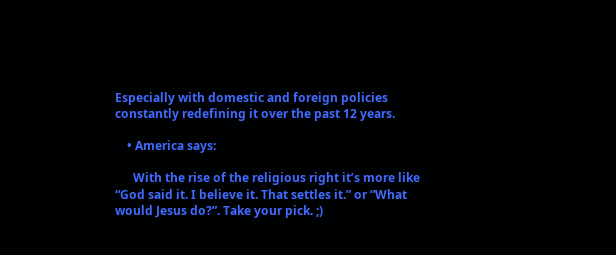Especially with domestic and foreign policies constantly redefining it over the past 12 years.

    • America says:

      With the rise of the religious right it’s more like “God said it. I believe it. That settles it.” or “What would Jesus do?”. Take your pick. ;)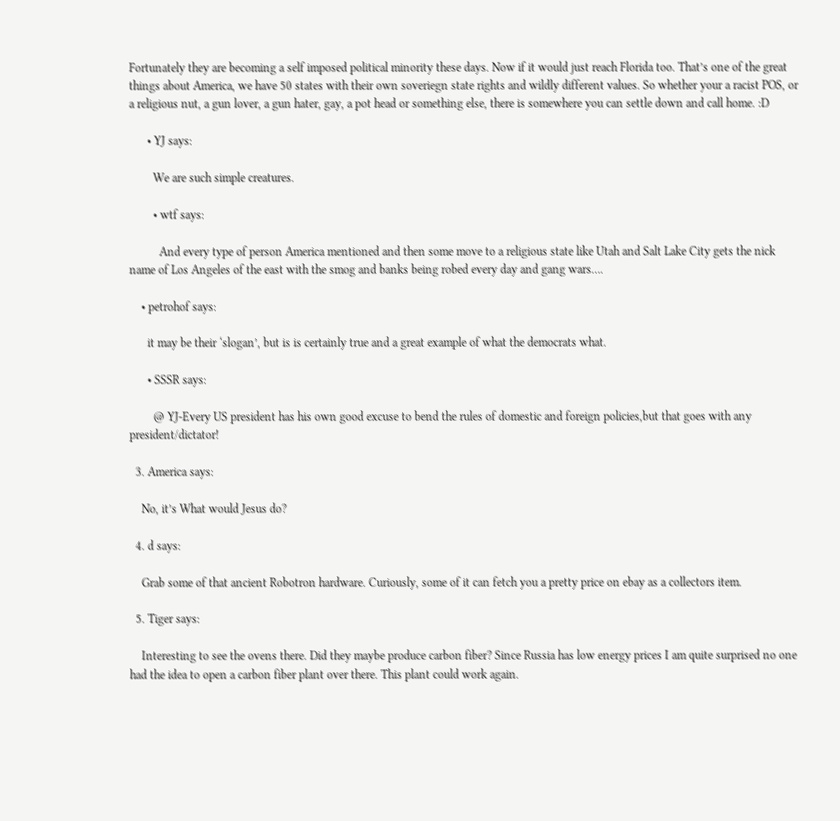Fortunately they are becoming a self imposed political minority these days. Now if it would just reach Florida too. That’s one of the great things about America, we have 50 states with their own soveriegn state rights and wildly different values. So whether your a racist POS, or a religious nut, a gun lover, a gun hater, gay, a pot head or something else, there is somewhere you can settle down and call home. :D

      • YJ says:

        We are such simple creatures.

        • wtf says:

          And every type of person America mentioned and then some move to a religious state like Utah and Salt Lake City gets the nick name of Los Angeles of the east with the smog and banks being robed every day and gang wars….

    • petrohof says:

      it may be their ‘slogan’, but is is certainly true and a great example of what the democrats what.

      • SSSR says:

        @ YJ-Every US president has his own good excuse to bend the rules of domestic and foreign policies,but that goes with any president/dictator!

  3. America says:

    No, it’s What would Jesus do?

  4. d says:

    Grab some of that ancient Robotron hardware. Curiously, some of it can fetch you a pretty price on ebay as a collectors item.

  5. Tiger says:

    Interesting to see the ovens there. Did they maybe produce carbon fiber? Since Russia has low energy prices I am quite surprised no one had the idea to open a carbon fiber plant over there. This plant could work again.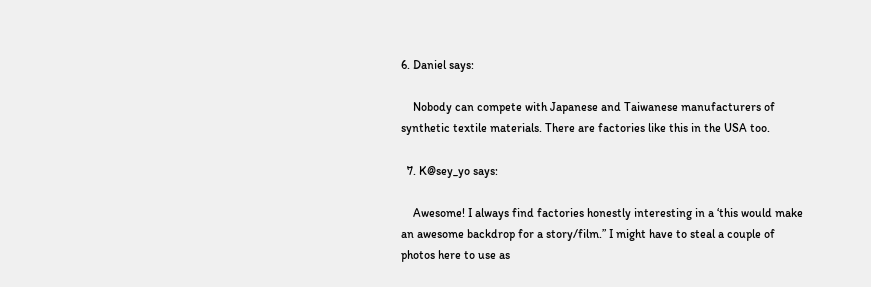6. Daniel says:

    Nobody can compete with Japanese and Taiwanese manufacturers of synthetic textile materials. There are factories like this in the USA too.

  7. K@sey_yo says:

    Awesome! I always find factories honestly interesting in a ‘this would make an awesome backdrop for a story/film.” I might have to steal a couple of photos here to use as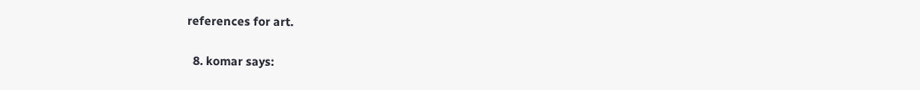references for art.

  8. komar says: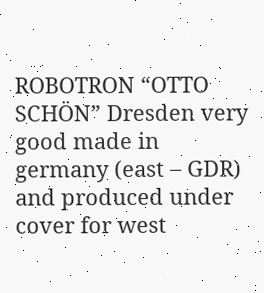ROBOTRON “OTTO SCHÖN” Dresden very good made in germany (east – GDR) and produced under cover for west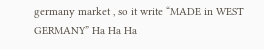germany market , so it write “MADE in WEST GERMANY” Ha Ha Ha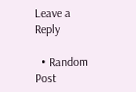Leave a Reply

  • Random Post